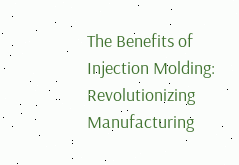The Benefits of Injection Molding: Revolutionizing Manufacturing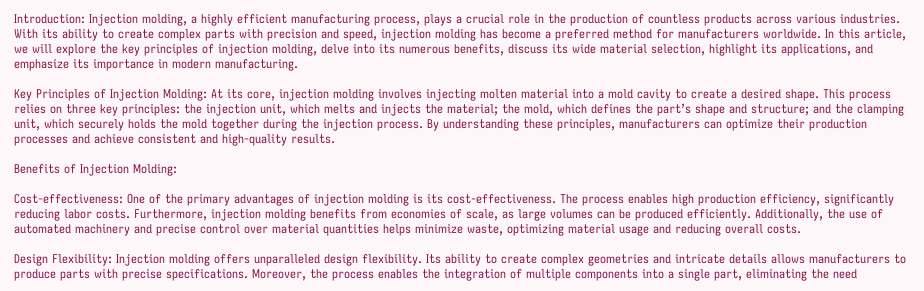Introduction: Injection molding, a highly efficient manufacturing process, plays a crucial role in the production of countless products across various industries. With its ability to create complex parts with precision and speed, injection molding has become a preferred method for manufacturers worldwide. In this article, we will explore the key principles of injection molding, delve into its numerous benefits, discuss its wide material selection, highlight its applications, and emphasize its importance in modern manufacturing.

Key Principles of Injection Molding: At its core, injection molding involves injecting molten material into a mold cavity to create a desired shape. This process relies on three key principles: the injection unit, which melts and injects the material; the mold, which defines the part’s shape and structure; and the clamping unit, which securely holds the mold together during the injection process. By understanding these principles, manufacturers can optimize their production processes and achieve consistent and high-quality results.

Benefits of Injection Molding:

Cost-effectiveness: One of the primary advantages of injection molding is its cost-effectiveness. The process enables high production efficiency, significantly reducing labor costs. Furthermore, injection molding benefits from economies of scale, as large volumes can be produced efficiently. Additionally, the use of automated machinery and precise control over material quantities helps minimize waste, optimizing material usage and reducing overall costs.

Design Flexibility: Injection molding offers unparalleled design flexibility. Its ability to create complex geometries and intricate details allows manufacturers to produce parts with precise specifications. Moreover, the process enables the integration of multiple components into a single part, eliminating the need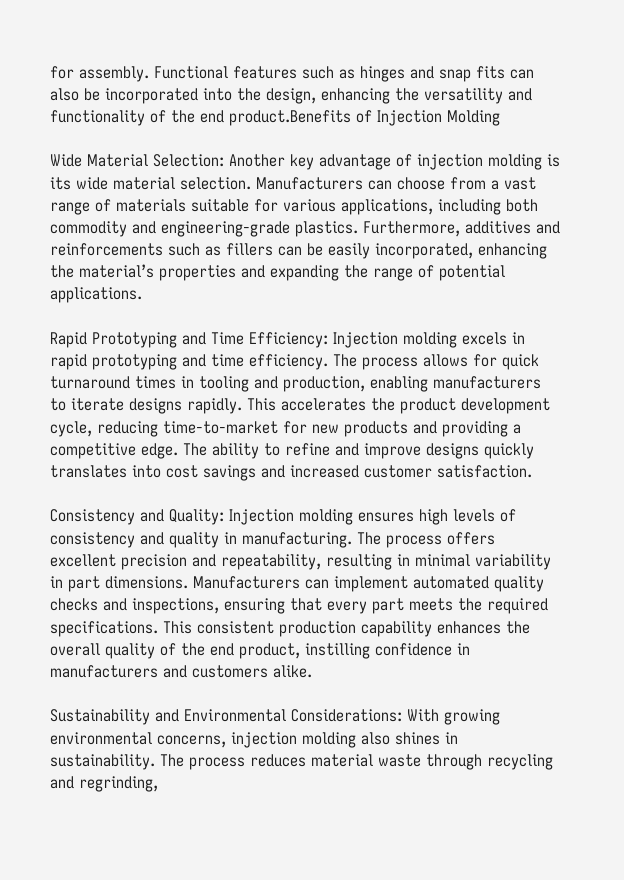for assembly. Functional features such as hinges and snap fits can also be incorporated into the design, enhancing the versatility and functionality of the end product.Benefits of Injection Molding

Wide Material Selection: Another key advantage of injection molding is its wide material selection. Manufacturers can choose from a vast range of materials suitable for various applications, including both commodity and engineering-grade plastics. Furthermore, additives and reinforcements such as fillers can be easily incorporated, enhancing the material’s properties and expanding the range of potential applications.

Rapid Prototyping and Time Efficiency: Injection molding excels in rapid prototyping and time efficiency. The process allows for quick turnaround times in tooling and production, enabling manufacturers to iterate designs rapidly. This accelerates the product development cycle, reducing time-to-market for new products and providing a competitive edge. The ability to refine and improve designs quickly translates into cost savings and increased customer satisfaction.

Consistency and Quality: Injection molding ensures high levels of consistency and quality in manufacturing. The process offers excellent precision and repeatability, resulting in minimal variability in part dimensions. Manufacturers can implement automated quality checks and inspections, ensuring that every part meets the required specifications. This consistent production capability enhances the overall quality of the end product, instilling confidence in manufacturers and customers alike.

Sustainability and Environmental Considerations: With growing environmental concerns, injection molding also shines in sustainability. The process reduces material waste through recycling and regrinding,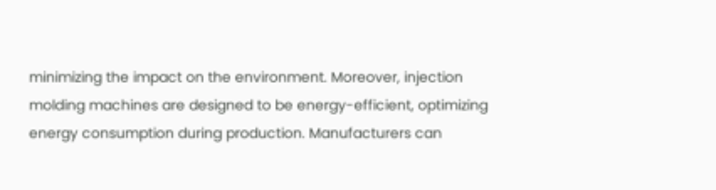minimizing the impact on the environment. Moreover, injection molding machines are designed to be energy-efficient, optimizing energy consumption during production. Manufacturers can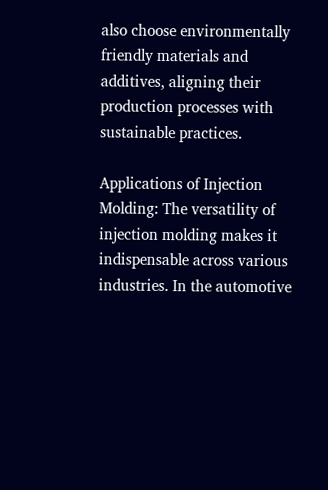also choose environmentally friendly materials and additives, aligning their production processes with sustainable practices.

Applications of Injection Molding: The versatility of injection molding makes it indispensable across various industries. In the automotive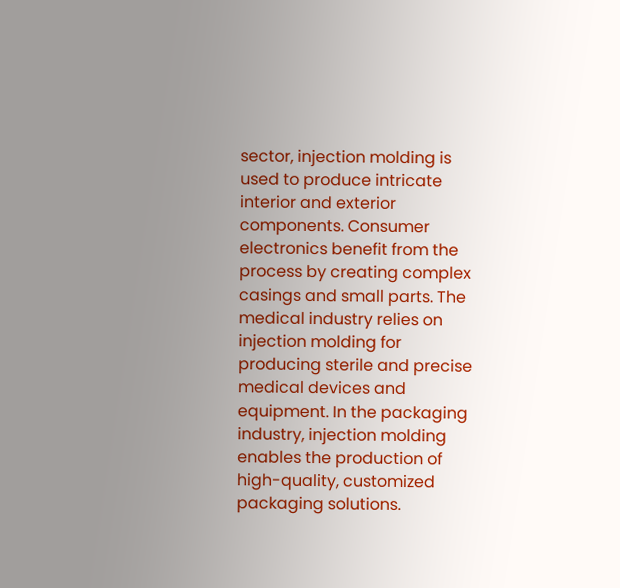sector, injection molding is used to produce intricate interior and exterior components. Consumer electronics benefit from the process by creating complex casings and small parts. The medical industry relies on injection molding for producing sterile and precise medical devices and equipment. In the packaging industry, injection molding enables the production of high-quality, customized packaging solutions.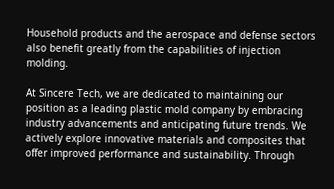Household products and the aerospace and defense sectors also benefit greatly from the capabilities of injection molding.

At Sincere Tech, we are dedicated to maintaining our position as a leading plastic mold company by embracing industry advancements and anticipating future trends. We actively explore innovative materials and composites that offer improved performance and sustainability. Through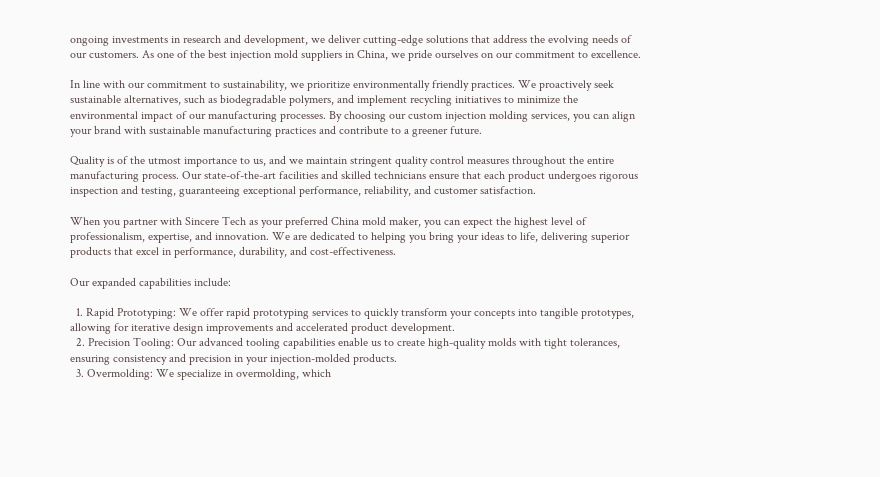ongoing investments in research and development, we deliver cutting-edge solutions that address the evolving needs of our customers. As one of the best injection mold suppliers in China, we pride ourselves on our commitment to excellence.

In line with our commitment to sustainability, we prioritize environmentally friendly practices. We proactively seek sustainable alternatives, such as biodegradable polymers, and implement recycling initiatives to minimize the environmental impact of our manufacturing processes. By choosing our custom injection molding services, you can align your brand with sustainable manufacturing practices and contribute to a greener future.

Quality is of the utmost importance to us, and we maintain stringent quality control measures throughout the entire manufacturing process. Our state-of-the-art facilities and skilled technicians ensure that each product undergoes rigorous inspection and testing, guaranteeing exceptional performance, reliability, and customer satisfaction.

When you partner with Sincere Tech as your preferred China mold maker, you can expect the highest level of professionalism, expertise, and innovation. We are dedicated to helping you bring your ideas to life, delivering superior products that excel in performance, durability, and cost-effectiveness.

Our expanded capabilities include:

  1. Rapid Prototyping: We offer rapid prototyping services to quickly transform your concepts into tangible prototypes, allowing for iterative design improvements and accelerated product development.
  2. Precision Tooling: Our advanced tooling capabilities enable us to create high-quality molds with tight tolerances, ensuring consistency and precision in your injection-molded products.
  3. Overmolding: We specialize in overmolding, which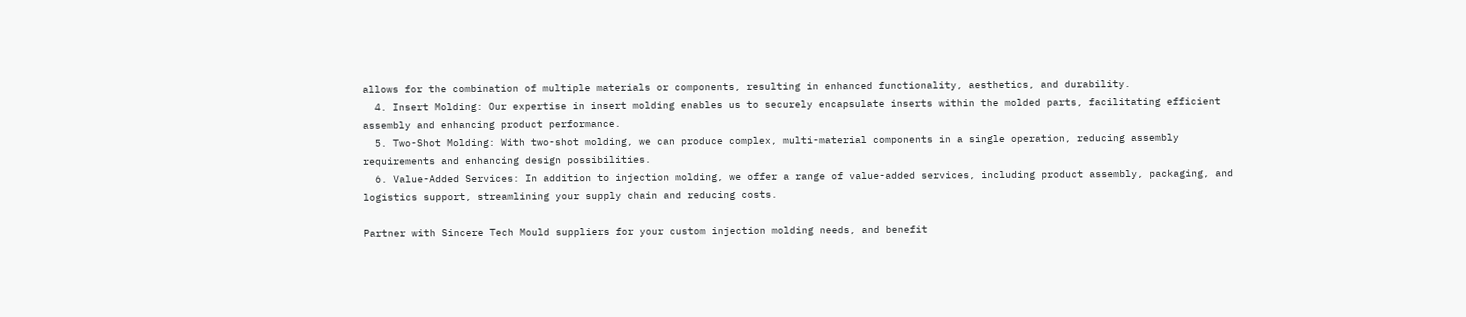allows for the combination of multiple materials or components, resulting in enhanced functionality, aesthetics, and durability.
  4. Insert Molding: Our expertise in insert molding enables us to securely encapsulate inserts within the molded parts, facilitating efficient assembly and enhancing product performance.
  5. Two-Shot Molding: With two-shot molding, we can produce complex, multi-material components in a single operation, reducing assembly requirements and enhancing design possibilities.
  6. Value-Added Services: In addition to injection molding, we offer a range of value-added services, including product assembly, packaging, and logistics support, streamlining your supply chain and reducing costs.

Partner with Sincere Tech Mould suppliers for your custom injection molding needs, and benefit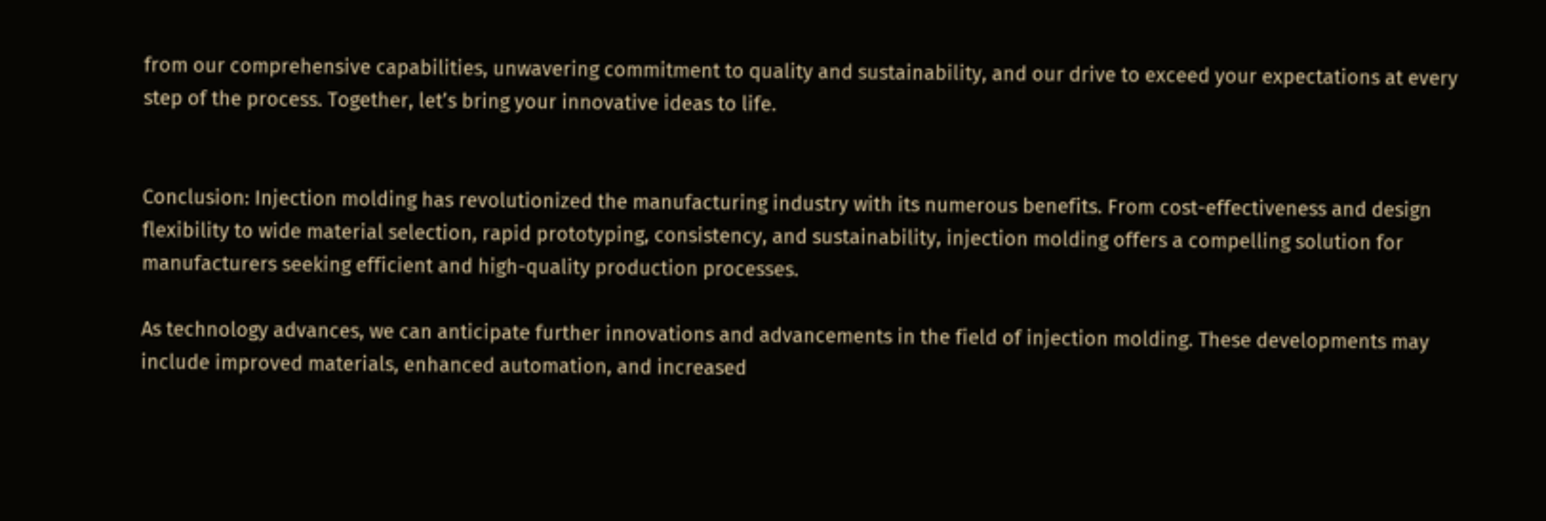from our comprehensive capabilities, unwavering commitment to quality and sustainability, and our drive to exceed your expectations at every step of the process. Together, let’s bring your innovative ideas to life.


Conclusion: Injection molding has revolutionized the manufacturing industry with its numerous benefits. From cost-effectiveness and design flexibility to wide material selection, rapid prototyping, consistency, and sustainability, injection molding offers a compelling solution for manufacturers seeking efficient and high-quality production processes.

As technology advances, we can anticipate further innovations and advancements in the field of injection molding. These developments may include improved materials, enhanced automation, and increased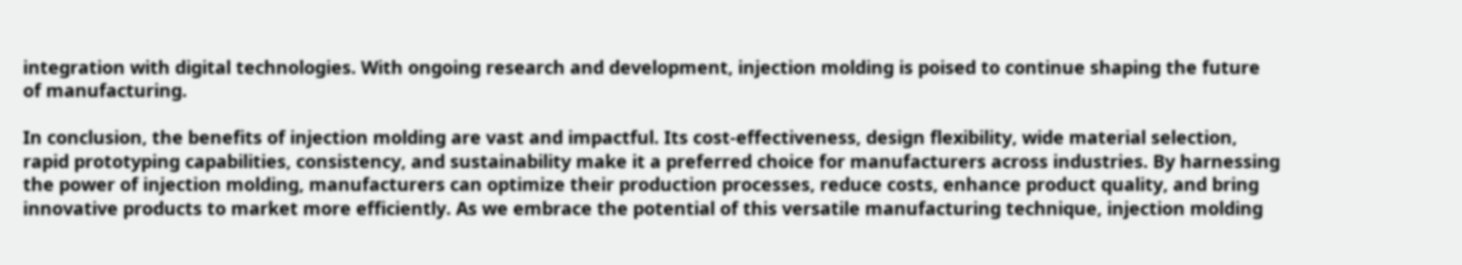integration with digital technologies. With ongoing research and development, injection molding is poised to continue shaping the future of manufacturing.

In conclusion, the benefits of injection molding are vast and impactful. Its cost-effectiveness, design flexibility, wide material selection, rapid prototyping capabilities, consistency, and sustainability make it a preferred choice for manufacturers across industries. By harnessing the power of injection molding, manufacturers can optimize their production processes, reduce costs, enhance product quality, and bring innovative products to market more efficiently. As we embrace the potential of this versatile manufacturing technique, injection molding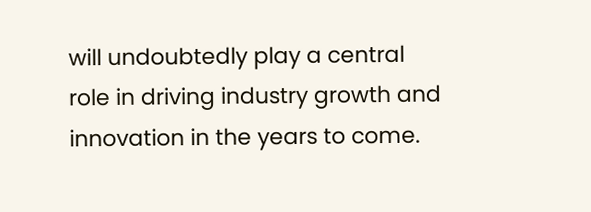will undoubtedly play a central role in driving industry growth and innovation in the years to come.